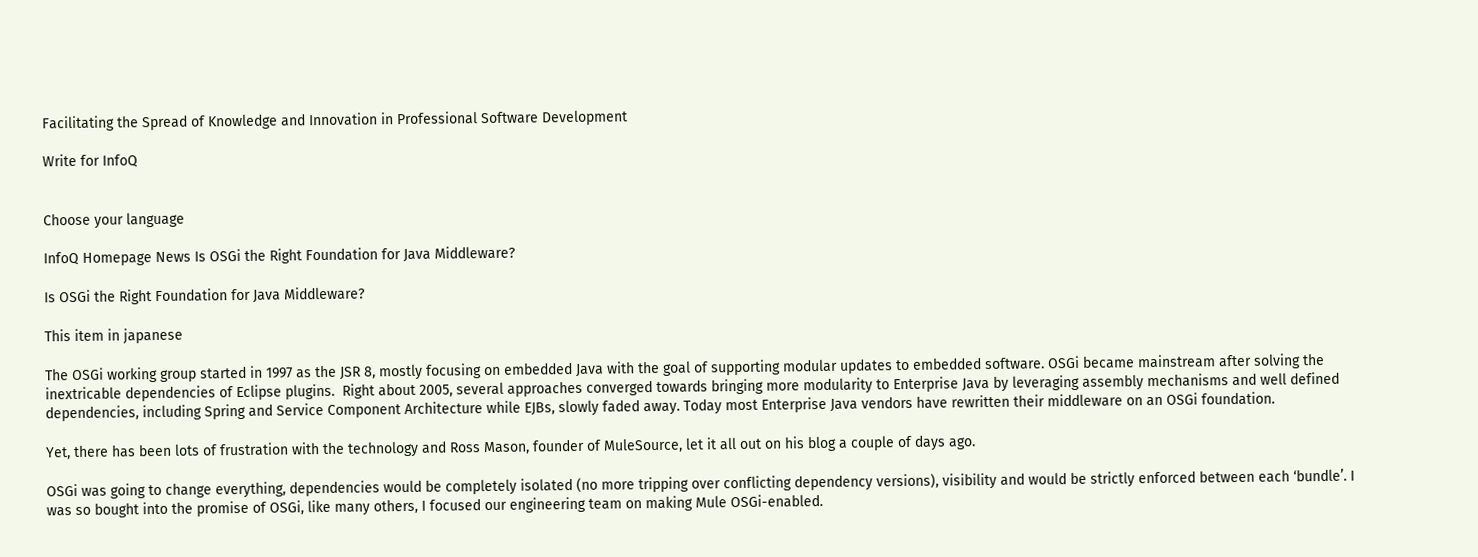Facilitating the Spread of Knowledge and Innovation in Professional Software Development

Write for InfoQ


Choose your language

InfoQ Homepage News Is OSGi the Right Foundation for Java Middleware?

Is OSGi the Right Foundation for Java Middleware?

This item in japanese

The OSGi working group started in 1997 as the JSR 8, mostly focusing on embedded Java with the goal of supporting modular updates to embedded software. OSGi became mainstream after solving the inextricable dependencies of Eclipse plugins.  Right about 2005, several approaches converged towards bringing more modularity to Enterprise Java by leveraging assembly mechanisms and well defined dependencies, including Spring and Service Component Architecture while EJBs, slowly faded away. Today most Enterprise Java vendors have rewritten their middleware on an OSGi foundation.

Yet, there has been lots of frustration with the technology and Ross Mason, founder of MuleSource, let it all out on his blog a couple of days ago.

OSGi was going to change everything, dependencies would be completely isolated (no more tripping over conflicting dependency versions), visibility and would be strictly enforced between each ‘bundle’. I was so bought into the promise of OSGi, like many others, I focused our engineering team on making Mule OSGi-enabled.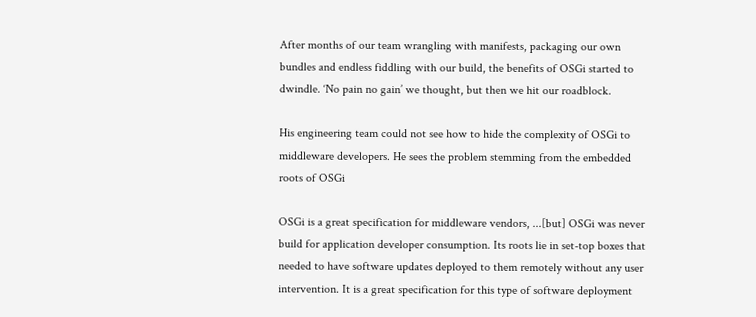After months of our team wrangling with manifests, packaging our own bundles and endless fiddling with our build, the benefits of OSGi started to dwindle. ‘No pain no gain’ we thought, but then we hit our roadblock.

His engineering team could not see how to hide the complexity of OSGi to middleware developers. He sees the problem stemming from the embedded roots of OSGi

OSGi is a great specification for middleware vendors, ...[but] OSGi was never build for application developer consumption. Its roots lie in set-top boxes that needed to have software updates deployed to them remotely without any user intervention. It is a great specification for this type of software deployment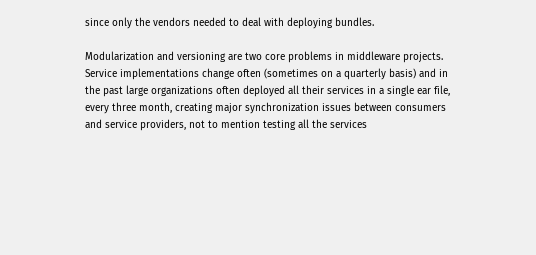since only the vendors needed to deal with deploying bundles.

Modularization and versioning are two core problems in middleware projects. Service implementations change often (sometimes on a quarterly basis) and in the past large organizations often deployed all their services in a single ear file, every three month, creating major synchronization issues between consumers and service providers, not to mention testing all the services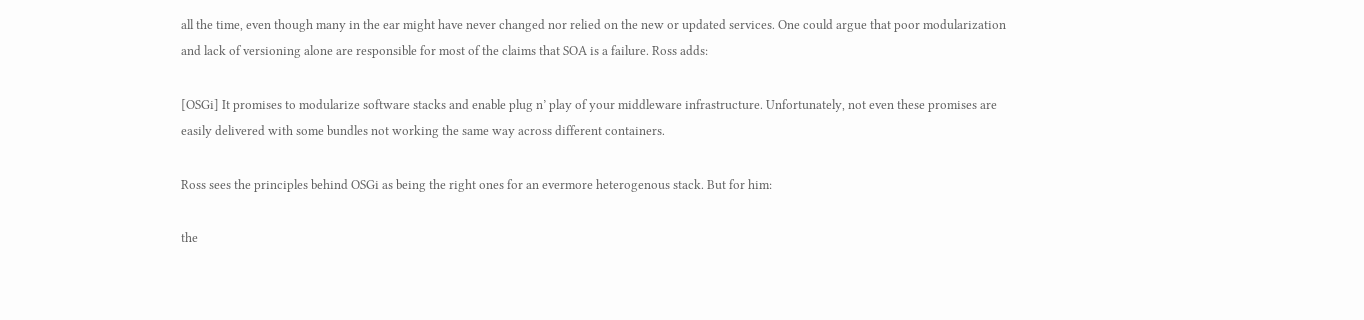all the time, even though many in the ear might have never changed nor relied on the new or updated services. One could argue that poor modularization and lack of versioning alone are responsible for most of the claims that SOA is a failure. Ross adds:

[OSGi] It promises to modularize software stacks and enable plug n’ play of your middleware infrastructure. Unfortunately, not even these promises are easily delivered with some bundles not working the same way across different containers.

Ross sees the principles behind OSGi as being the right ones for an evermore heterogenous stack. But for him:

the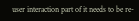user interaction part of it needs to be re-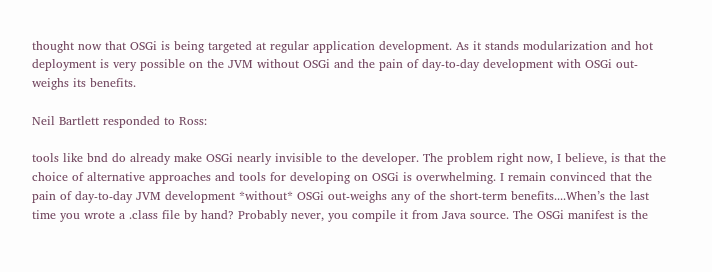thought now that OSGi is being targeted at regular application development. As it stands modularization and hot deployment is very possible on the JVM without OSGi and the pain of day-to-day development with OSGi out-weighs its benefits.

Neil Bartlett responded to Ross:

tools like bnd do already make OSGi nearly invisible to the developer. The problem right now, I believe, is that the choice of alternative approaches and tools for developing on OSGi is overwhelming. I remain convinced that the pain of day-to-day JVM development *without* OSGi out-weighs any of the short-term benefits....When’s the last time you wrote a .class file by hand? Probably never, you compile it from Java source. The OSGi manifest is the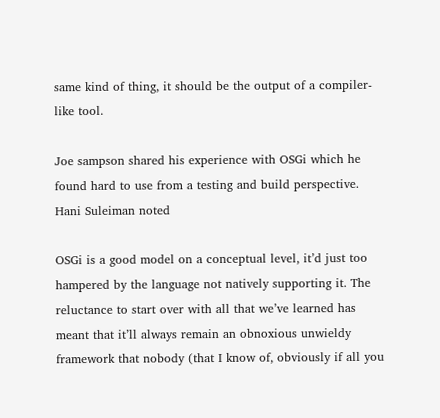same kind of thing, it should be the output of a compiler-like tool.

Joe sampson shared his experience with OSGi which he found hard to use from a testing and build perspective. Hani Suleiman noted

OSGi is a good model on a conceptual level, it’d just too hampered by the language not natively supporting it. The reluctance to start over with all that we’ve learned has meant that it’ll always remain an obnoxious unwieldy framework that nobody (that I know of, obviously if all you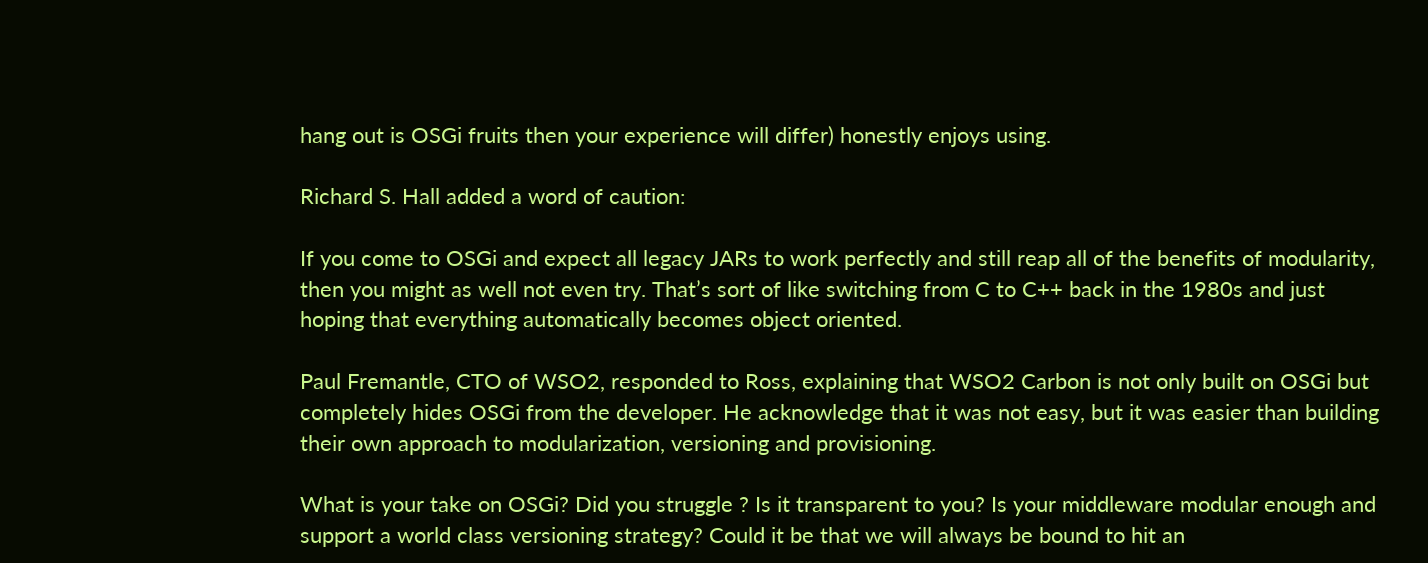hang out is OSGi fruits then your experience will differ) honestly enjoys using.

Richard S. Hall added a word of caution:

If you come to OSGi and expect all legacy JARs to work perfectly and still reap all of the benefits of modularity, then you might as well not even try. That’s sort of like switching from C to C++ back in the 1980s and just hoping that everything automatically becomes object oriented.

Paul Fremantle, CTO of WSO2, responded to Ross, explaining that WSO2 Carbon is not only built on OSGi but completely hides OSGi from the developer. He acknowledge that it was not easy, but it was easier than building their own approach to modularization, versioning and provisioning.

What is your take on OSGi? Did you struggle ? Is it transparent to you? Is your middleware modular enough and support a world class versioning strategy? Could it be that we will always be bound to hit an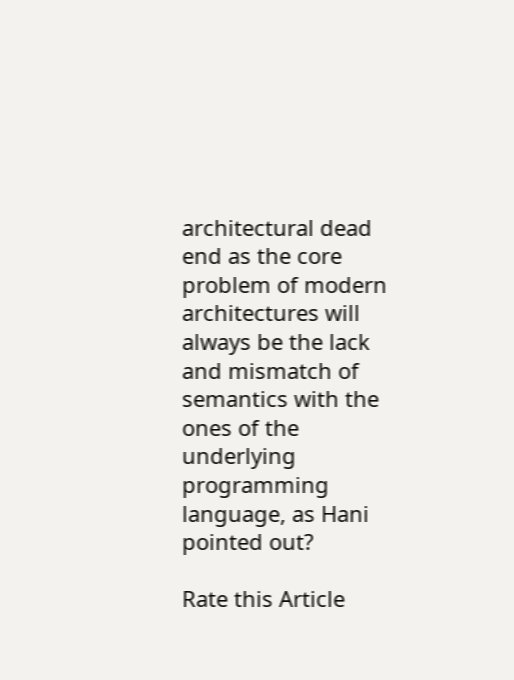architectural dead end as the core problem of modern architectures will always be the lack and mismatch of semantics with the ones of the underlying programming language, as Hani pointed out?

Rate this Article